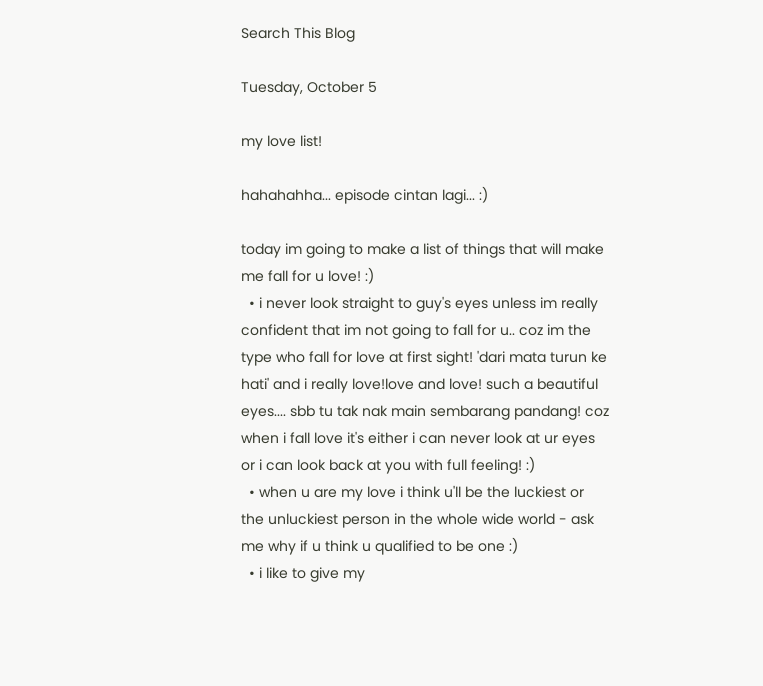Search This Blog

Tuesday, October 5

my love list!

hahahahha... episode cintan lagi... :)

today im going to make a list of things that will make me fall for u love! :)
  • i never look straight to guy's eyes unless im really confident that im not going to fall for u.. coz im the type who fall for love at first sight! 'dari mata turun ke hati' and i really love!love and love! such a beautiful eyes.... sbb tu tak nak main sembarang pandang! coz when i fall love it's either i can never look at ur eyes or i can look back at you with full feeling! :)
  • when u are my love i think u'll be the luckiest or the unluckiest person in the whole wide world - ask me why if u think u qualified to be one :)
  • i like to give my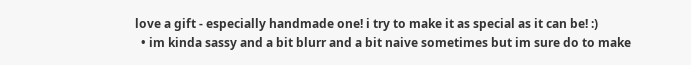love a gift - especially handmade one! i try to make it as special as it can be! :)
  • im kinda sassy and a bit blurr and a bit naive sometimes but im sure do to make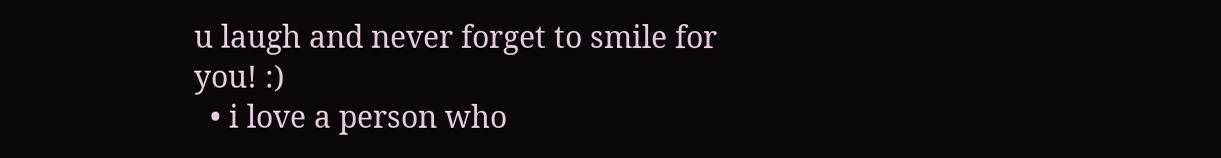u laugh and never forget to smile for you! :)
  • i love a person who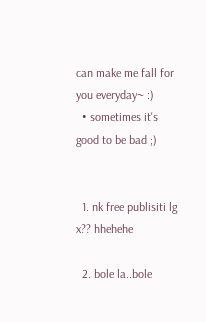can make me fall for you everyday~ :)
  • sometimes it's good to be bad ;)


  1. nk free publisiti lg x?? hhehehe

  2. bole la..bole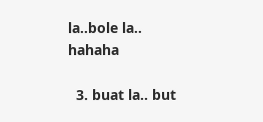la..bole la.. hahaha

  3. buat la.. but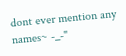dont ever mention any names~ -_-"